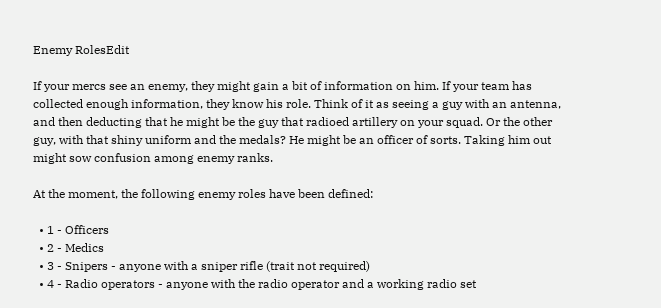Enemy RolesEdit

If your mercs see an enemy, they might gain a bit of information on him. If your team has collected enough information, they know his role. Think of it as seeing a guy with an antenna, and then deducting that he might be the guy that radioed artillery on your squad. Or the other guy, with that shiny uniform and the medals? He might be an officer of sorts. Taking him out might sow confusion among enemy ranks.

At the moment, the following enemy roles have been defined:

  • 1 - Officers
  • 2 - Medics
  • 3 - Snipers - anyone with a sniper rifle (trait not required)
  • 4 - Radio operators - anyone with the radio operator and a working radio set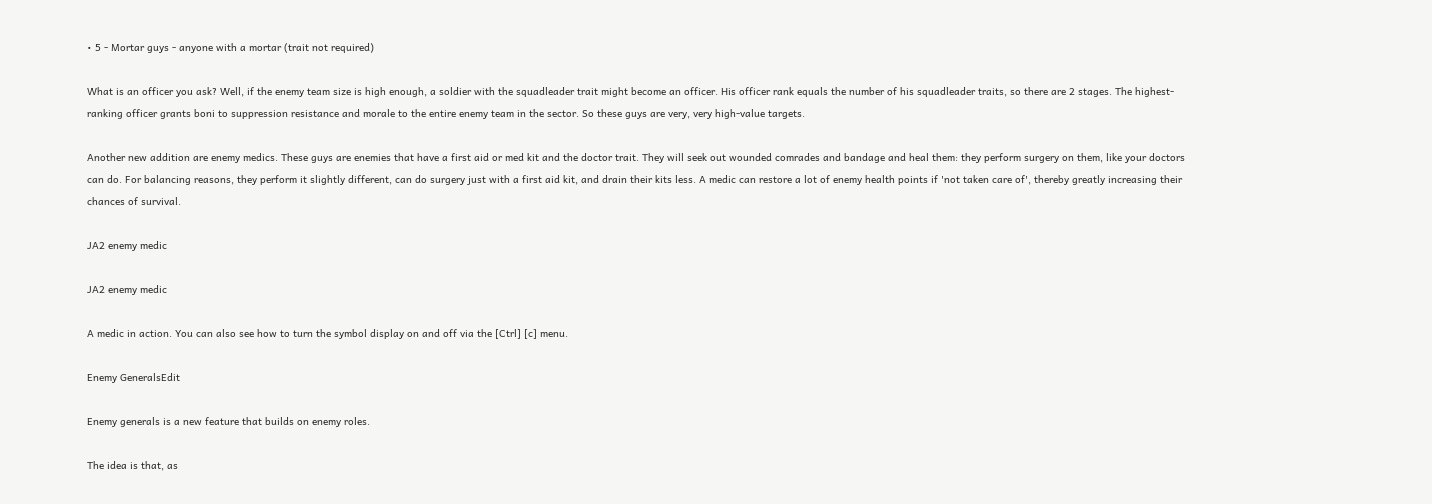• 5 - Mortar guys - anyone with a mortar (trait not required)

What is an officer you ask? Well, if the enemy team size is high enough, a soldier with the squadleader trait might become an officer. His officer rank equals the number of his squadleader traits, so there are 2 stages. The highest-ranking officer grants boni to suppression resistance and morale to the entire enemy team in the sector. So these guys are very, very high-value targets.

Another new addition are enemy medics. These guys are enemies that have a first aid or med kit and the doctor trait. They will seek out wounded comrades and bandage and heal them: they perform surgery on them, like your doctors can do. For balancing reasons, they perform it slightly different, can do surgery just with a first aid kit, and drain their kits less. A medic can restore a lot of enemy health points if 'not taken care of', thereby greatly increasing their chances of survival.

JA2 enemy medic

JA2 enemy medic

A medic in action. You can also see how to turn the symbol display on and off via the [Ctrl] [c] menu.

Enemy GeneralsEdit

Enemy generals is a new feature that builds on enemy roles.

The idea is that, as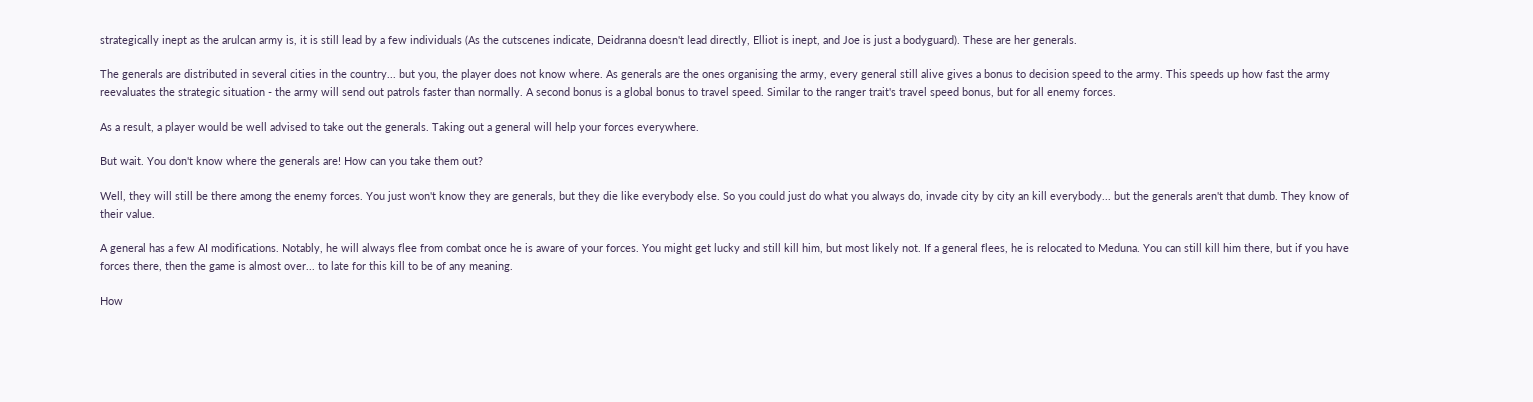strategically inept as the arulcan army is, it is still lead by a few individuals (As the cutscenes indicate, Deidranna doesn't lead directly, Elliot is inept, and Joe is just a bodyguard). These are her generals.

The generals are distributed in several cities in the country... but you, the player does not know where. As generals are the ones organising the army, every general still alive gives a bonus to decision speed to the army. This speeds up how fast the army reevaluates the strategic situation - the army will send out patrols faster than normally. A second bonus is a global bonus to travel speed. Similar to the ranger trait's travel speed bonus, but for all enemy forces.

As a result, a player would be well advised to take out the generals. Taking out a general will help your forces everywhere.

But wait. You don't know where the generals are! How can you take them out?

Well, they will still be there among the enemy forces. You just won't know they are generals, but they die like everybody else. So you could just do what you always do, invade city by city an kill everybody... but the generals aren't that dumb. They know of their value.

A general has a few AI modifications. Notably, he will always flee from combat once he is aware of your forces. You might get lucky and still kill him, but most likely not. If a general flees, he is relocated to Meduna. You can still kill him there, but if you have forces there, then the game is almost over... to late for this kill to be of any meaning.

How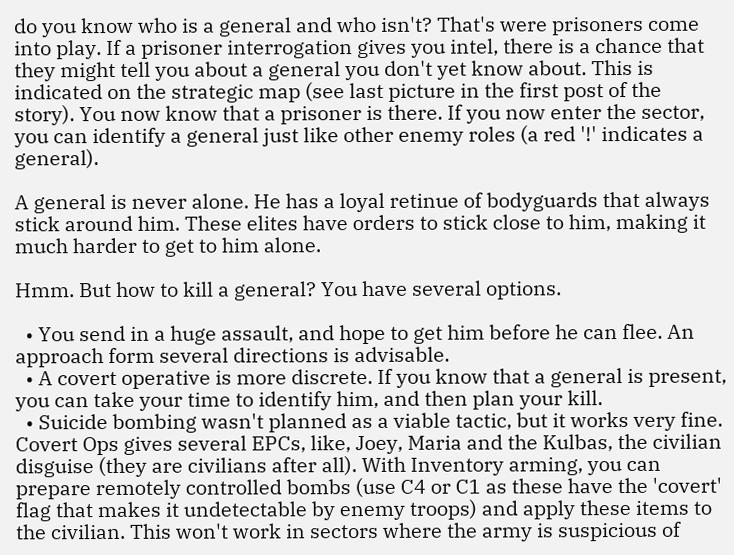do you know who is a general and who isn't? That's were prisoners come into play. If a prisoner interrogation gives you intel, there is a chance that they might tell you about a general you don't yet know about. This is indicated on the strategic map (see last picture in the first post of the story). You now know that a prisoner is there. If you now enter the sector, you can identify a general just like other enemy roles (a red '!' indicates a general).

A general is never alone. He has a loyal retinue of bodyguards that always stick around him. These elites have orders to stick close to him, making it much harder to get to him alone.

Hmm. But how to kill a general? You have several options.

  • You send in a huge assault, and hope to get him before he can flee. An approach form several directions is advisable.
  • A covert operative is more discrete. If you know that a general is present, you can take your time to identify him, and then plan your kill.
  • Suicide bombing wasn't planned as a viable tactic, but it works very fine. Covert Ops gives several EPCs, like, Joey, Maria and the Kulbas, the civilian disguise (they are civilians after all). With Inventory arming, you can prepare remotely controlled bombs (use C4 or C1 as these have the 'covert' flag that makes it undetectable by enemy troops) and apply these items to the civilian. This won't work in sectors where the army is suspicious of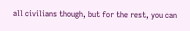all civilians though, but for the rest, you can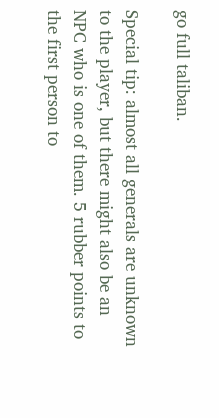go full taliban.

Special tip: almost all generals are unknown to the player, but there might also be an NPC who is one of them. 5 rubber points to the first person to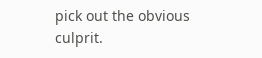pick out the obvious culprit.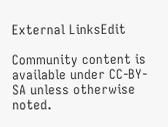External LinksEdit

Community content is available under CC-BY-SA unless otherwise noted.